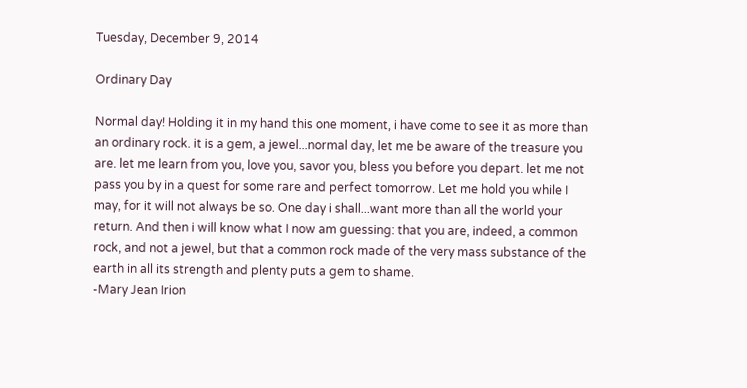Tuesday, December 9, 2014

Ordinary Day

Normal day! Holding it in my hand this one moment, i have come to see it as more than an ordinary rock. it is a gem, a jewel...normal day, let me be aware of the treasure you are. let me learn from you, love you, savor you, bless you before you depart. let me not pass you by in a quest for some rare and perfect tomorrow. Let me hold you while I may, for it will not always be so. One day i shall...want more than all the world your return. And then i will know what I now am guessing: that you are, indeed, a common rock, and not a jewel, but that a common rock made of the very mass substance of the earth in all its strength and plenty puts a gem to shame.
-Mary Jean Irion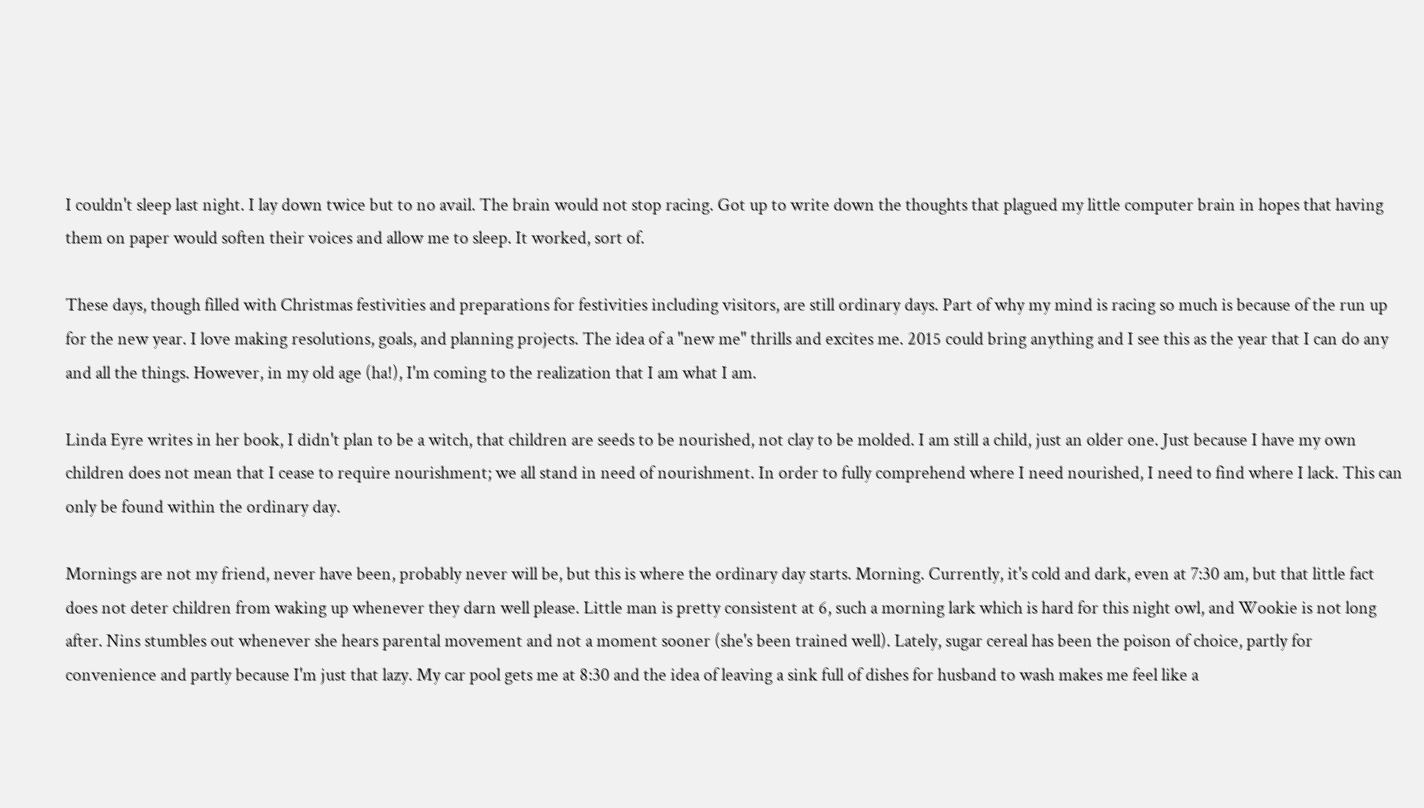I couldn't sleep last night. I lay down twice but to no avail. The brain would not stop racing. Got up to write down the thoughts that plagued my little computer brain in hopes that having them on paper would soften their voices and allow me to sleep. It worked, sort of.

These days, though filled with Christmas festivities and preparations for festivities including visitors, are still ordinary days. Part of why my mind is racing so much is because of the run up for the new year. I love making resolutions, goals, and planning projects. The idea of a "new me" thrills and excites me. 2015 could bring anything and I see this as the year that I can do any and all the things. However, in my old age (ha!), I'm coming to the realization that I am what I am.

Linda Eyre writes in her book, I didn't plan to be a witch, that children are seeds to be nourished, not clay to be molded. I am still a child, just an older one. Just because I have my own children does not mean that I cease to require nourishment; we all stand in need of nourishment. In order to fully comprehend where I need nourished, I need to find where I lack. This can only be found within the ordinary day.

Mornings are not my friend, never have been, probably never will be, but this is where the ordinary day starts. Morning. Currently, it's cold and dark, even at 7:30 am, but that little fact does not deter children from waking up whenever they darn well please. Little man is pretty consistent at 6, such a morning lark which is hard for this night owl, and Wookie is not long after. Nins stumbles out whenever she hears parental movement and not a moment sooner (she's been trained well). Lately, sugar cereal has been the poison of choice, partly for convenience and partly because I'm just that lazy. My car pool gets me at 8:30 and the idea of leaving a sink full of dishes for husband to wash makes me feel like a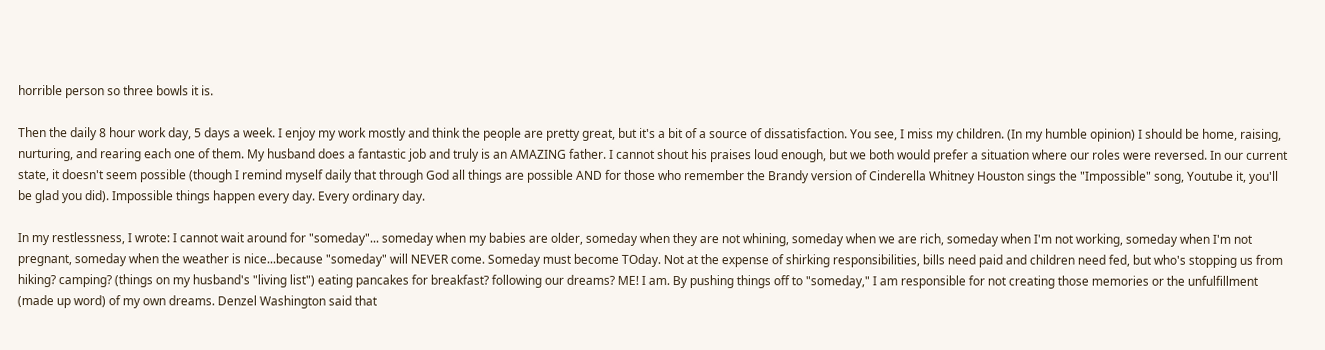horrible person so three bowls it is.

Then the daily 8 hour work day, 5 days a week. I enjoy my work mostly and think the people are pretty great, but it's a bit of a source of dissatisfaction. You see, I miss my children. (In my humble opinion) I should be home, raising, nurturing, and rearing each one of them. My husband does a fantastic job and truly is an AMAZING father. I cannot shout his praises loud enough, but we both would prefer a situation where our roles were reversed. In our current state, it doesn't seem possible (though I remind myself daily that through God all things are possible AND for those who remember the Brandy version of Cinderella Whitney Houston sings the "Impossible" song, Youtube it, you'll be glad you did). Impossible things happen every day. Every ordinary day.

In my restlessness, I wrote: I cannot wait around for "someday"... someday when my babies are older, someday when they are not whining, someday when we are rich, someday when I'm not working, someday when I'm not pregnant, someday when the weather is nice...because "someday" will NEVER come. Someday must become TOday. Not at the expense of shirking responsibilities, bills need paid and children need fed, but who's stopping us from hiking? camping? (things on my husband's "living list") eating pancakes for breakfast? following our dreams? ME! I am. By pushing things off to "someday," I am responsible for not creating those memories or the unfulfillment (made up word) of my own dreams. Denzel Washington said that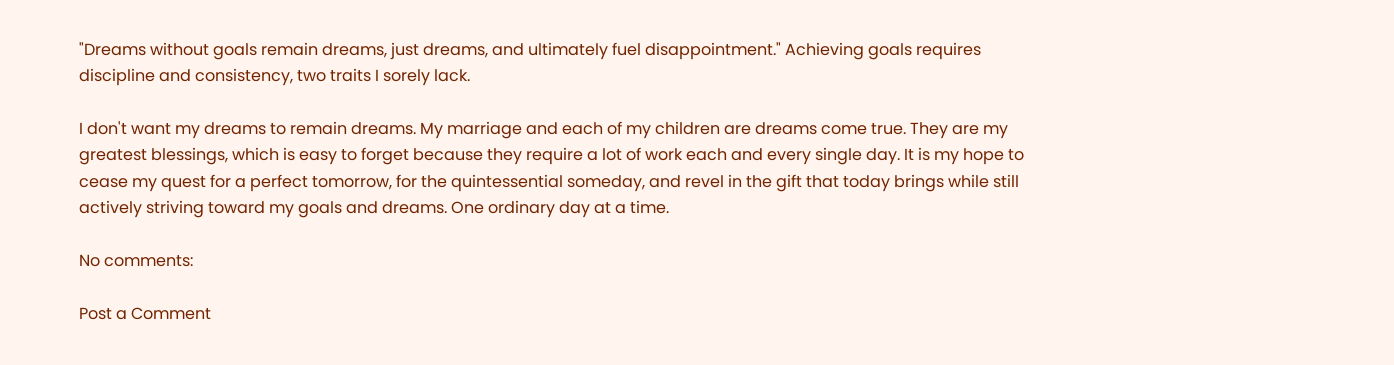"Dreams without goals remain dreams, just dreams, and ultimately fuel disappointment." Achieving goals requires discipline and consistency, two traits I sorely lack.

I don't want my dreams to remain dreams. My marriage and each of my children are dreams come true. They are my greatest blessings, which is easy to forget because they require a lot of work each and every single day. It is my hope to cease my quest for a perfect tomorrow, for the quintessential someday, and revel in the gift that today brings while still actively striving toward my goals and dreams. One ordinary day at a time.

No comments:

Post a Comment